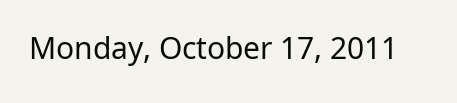Monday, October 17, 2011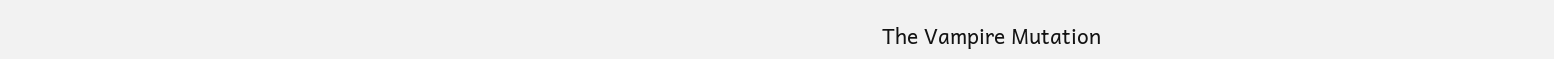The Vampire Mutation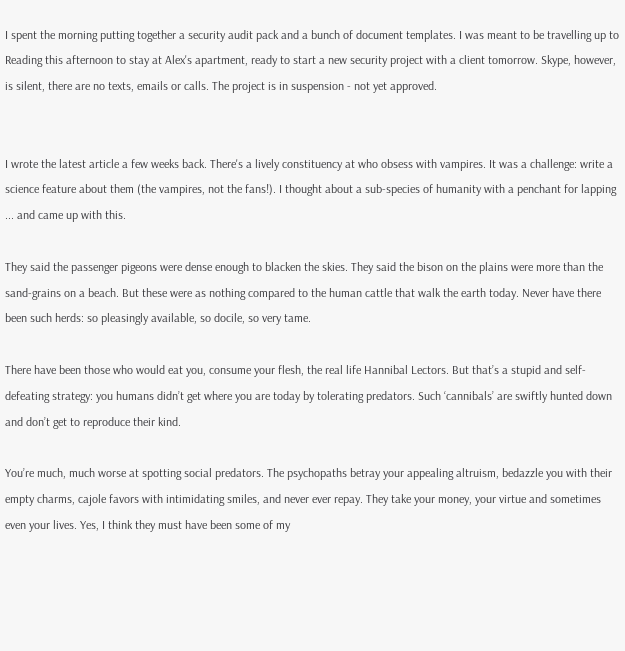I spent the morning putting together a security audit pack and a bunch of document templates. I was meant to be travelling up to Reading this afternoon to stay at Alex's apartment, ready to start a new security project with a client tomorrow. Skype, however, is silent, there are no texts, emails or calls. The project is in suspension - not yet approved.


I wrote the latest article a few weeks back. There's a lively constituency at who obsess with vampires. It was a challenge: write a science feature about them (the vampires, not the fans!). I thought about a sub-species of humanity with a penchant for lapping ... and came up with this.

They said the passenger pigeons were dense enough to blacken the skies. They said the bison on the plains were more than the sand-grains on a beach. But these were as nothing compared to the human cattle that walk the earth today. Never have there been such herds: so pleasingly available, so docile, so very tame.

There have been those who would eat you, consume your flesh, the real life Hannibal Lectors. But that’s a stupid and self-defeating strategy: you humans didn’t get where you are today by tolerating predators. Such ‘cannibals’ are swiftly hunted down and don’t get to reproduce their kind.

You’re much, much worse at spotting social predators. The psychopaths betray your appealing altruism, bedazzle you with their empty charms, cajole favors with intimidating smiles, and never ever repay. They take your money, your virtue and sometimes even your lives. Yes, I think they must have been some of my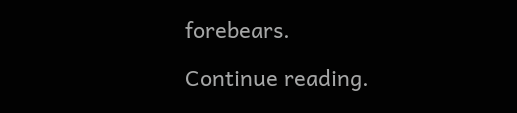forebears.

Continue reading.